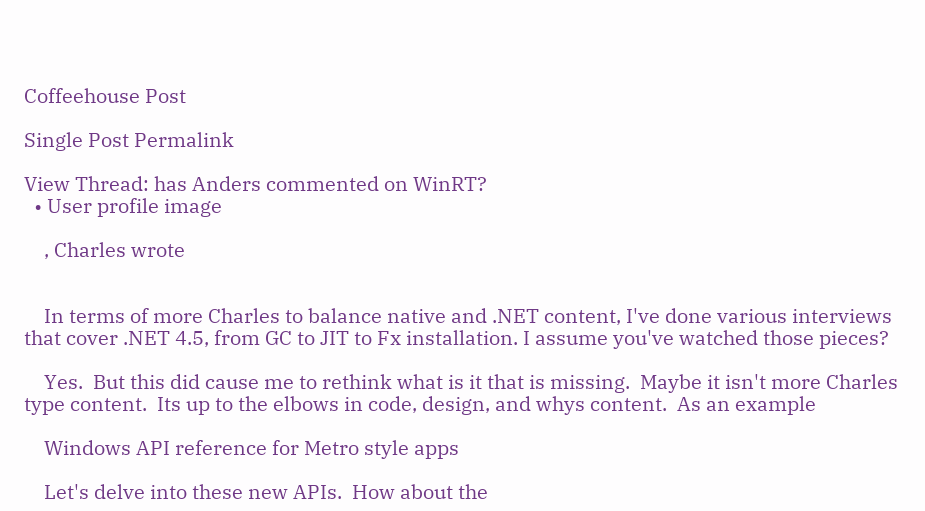Coffeehouse Post

Single Post Permalink

View Thread: has Anders commented on WinRT?
  • User profile image

    , Charles wrote


    In terms of more Charles to balance native and .NET content, I've done various interviews that cover .NET 4.5, from GC to JIT to Fx installation. I assume you've watched those pieces?

    Yes.  But this did cause me to rethink what is it that is missing.  Maybe it isn't more Charles type content.  Its up to the elbows in code, design, and whys content.  As an example

    Windows API reference for Metro style apps

    Let's delve into these new APIs.  How about the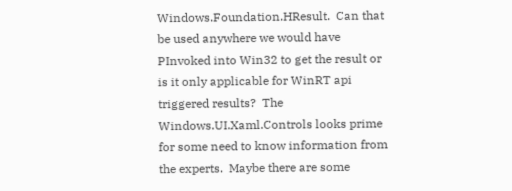Windows.Foundation.HResult.  Can that be used anywhere we would have PInvoked into Win32 to get the result or is it only applicable for WinRT api triggered results?  The Windows.UI.Xaml.Controls looks prime for some need to know information from the experts.  Maybe there are some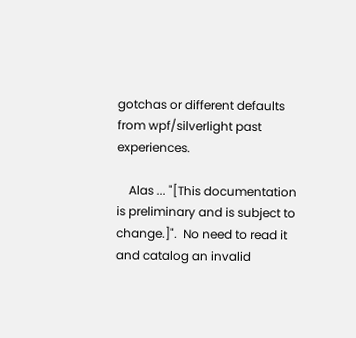gotchas or different defaults from wpf/silverlight past experiences.

    Alas ... "[This documentation is preliminary and is subject to change.]".  No need to read it and catalog an invalid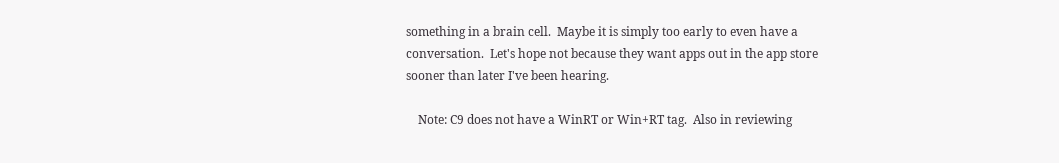something in a brain cell.  Maybe it is simply too early to even have a conversation.  Let's hope not because they want apps out in the app store sooner than later I've been hearing.

    Note: C9 does not have a WinRT or Win+RT tag.  Also in reviewing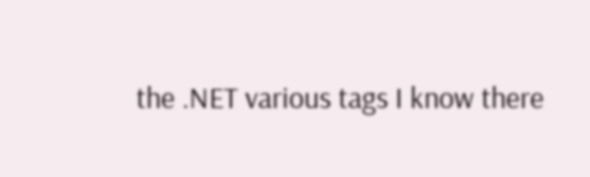the .NET various tags I know there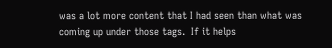was a lot more content that I had seen than what was coming up under those tags.  If it helps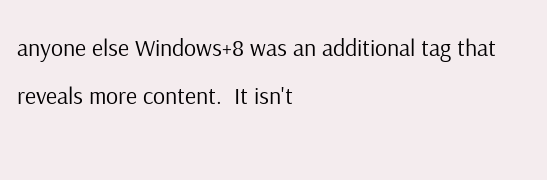anyone else Windows+8 was an additional tag that reveals more content.  It isn't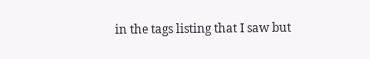in the tags listing that I saw but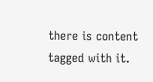there is content tagged with it.